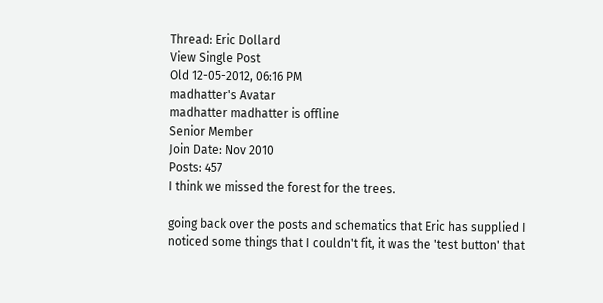Thread: Eric Dollard
View Single Post
Old 12-05-2012, 06:16 PM
madhatter's Avatar
madhatter madhatter is offline
Senior Member
Join Date: Nov 2010
Posts: 457
I think we missed the forest for the trees.

going back over the posts and schematics that Eric has supplied I noticed some things that I couldn't fit, it was the 'test button' that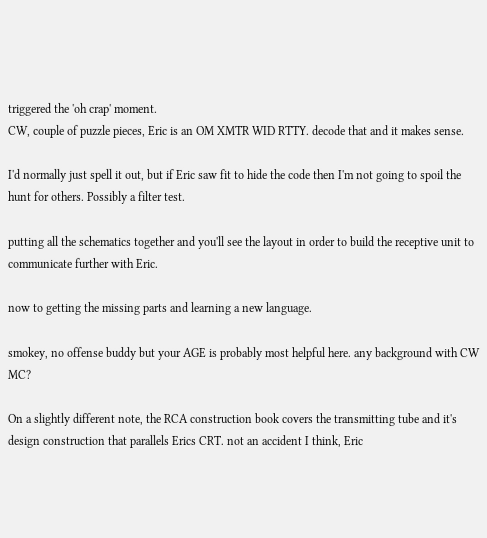triggered the 'oh crap' moment.
CW, couple of puzzle pieces, Eric is an OM XMTR WID RTTY. decode that and it makes sense.

I'd normally just spell it out, but if Eric saw fit to hide the code then I'm not going to spoil the hunt for others. Possibly a filter test.

putting all the schematics together and you'll see the layout in order to build the receptive unit to communicate further with Eric.

now to getting the missing parts and learning a new language.

smokey, no offense buddy but your AGE is probably most helpful here. any background with CW MC?

On a slightly different note, the RCA construction book covers the transmitting tube and it's design construction that parallels Erics CRT. not an accident I think, Eric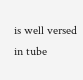is well versed in tube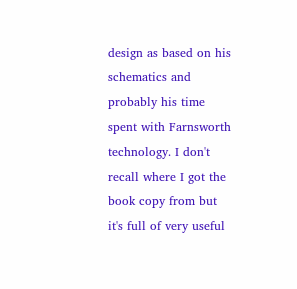design as based on his schematics and probably his time spent with Farnsworth technology. I don't recall where I got the book copy from but it's full of very useful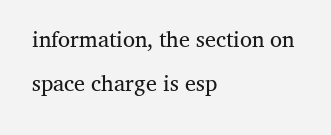information, the section on space charge is esp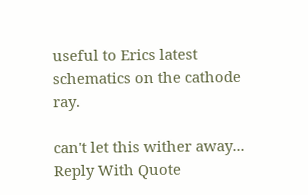useful to Erics latest schematics on the cathode ray.

can't let this wither away...
Reply With Quote